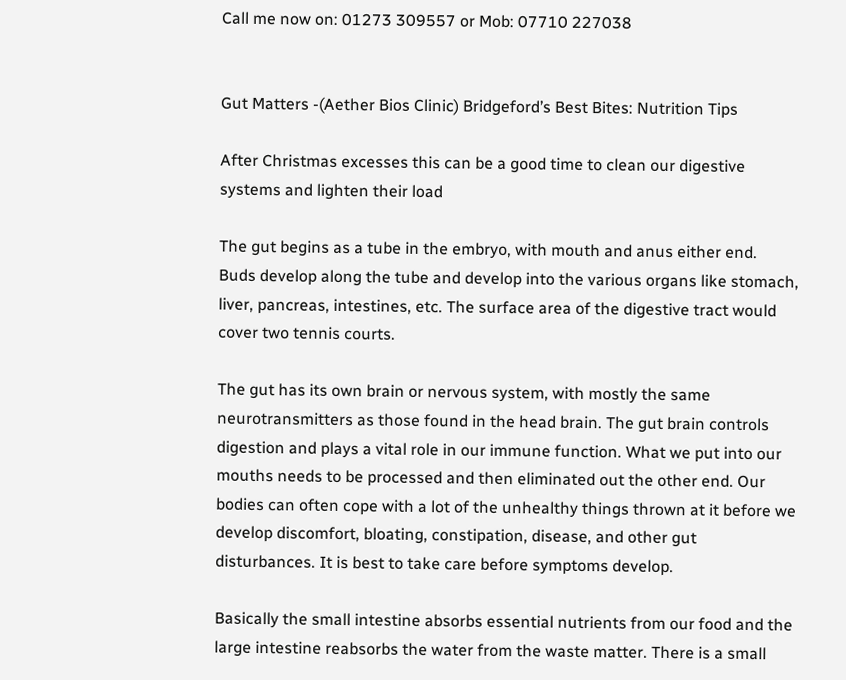Call me now on: 01273 309557 or Mob: 07710 227038


Gut Matters -(Aether Bios Clinic) Bridgeford’s Best Bites: Nutrition Tips

After Christmas excesses this can be a good time to clean our digestive systems and lighten their load

The gut begins as a tube in the embryo, with mouth and anus either end.  Buds develop along the tube and develop into the various organs like stomach, liver, pancreas, intestines, etc. The surface area of the digestive tract would cover two tennis courts.

The gut has its own brain or nervous system, with mostly the same neurotransmitters as those found in the head brain. The gut brain controls digestion and plays a vital role in our immune function. What we put into our mouths needs to be processed and then eliminated out the other end. Our bodies can often cope with a lot of the unhealthy things thrown at it before we develop discomfort, bloating, constipation, disease, and other gut disturbances. It is best to take care before symptoms develop.

Basically the small intestine absorbs essential nutrients from our food and the large intestine reabsorbs the water from the waste matter. There is a small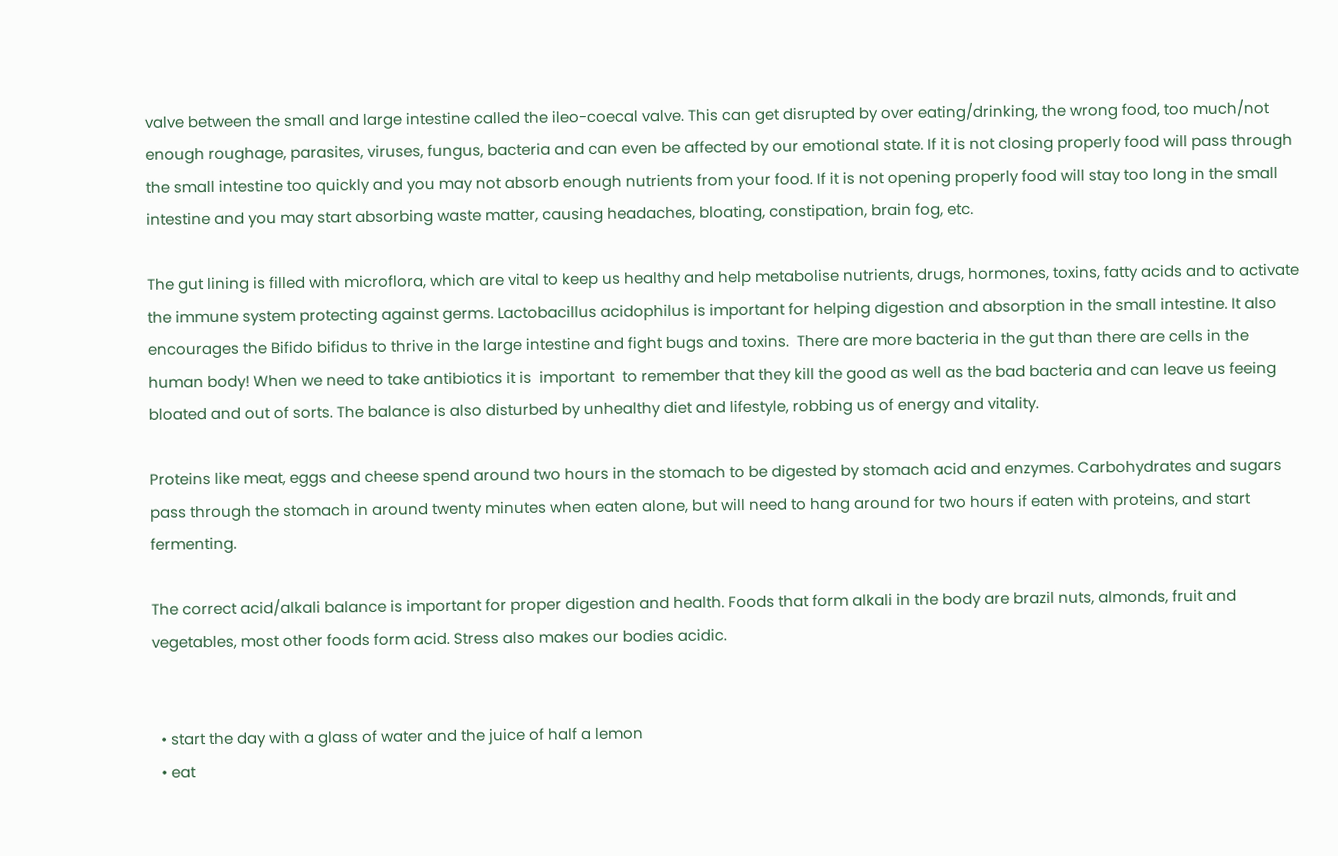valve between the small and large intestine called the ileo-coecal valve. This can get disrupted by over eating/drinking, the wrong food, too much/not enough roughage, parasites, viruses, fungus, bacteria and can even be affected by our emotional state. If it is not closing properly food will pass through the small intestine too quickly and you may not absorb enough nutrients from your food. If it is not opening properly food will stay too long in the small intestine and you may start absorbing waste matter, causing headaches, bloating, constipation, brain fog, etc.

The gut lining is filled with microflora, which are vital to keep us healthy and help metabolise nutrients, drugs, hormones, toxins, fatty acids and to activate the immune system protecting against germs. Lactobacillus acidophilus is important for helping digestion and absorption in the small intestine. It also encourages the Bifido bifidus to thrive in the large intestine and fight bugs and toxins.  There are more bacteria in the gut than there are cells in the human body! When we need to take antibiotics it is  important  to remember that they kill the good as well as the bad bacteria and can leave us feeing bloated and out of sorts. The balance is also disturbed by unhealthy diet and lifestyle, robbing us of energy and vitality.

Proteins like meat, eggs and cheese spend around two hours in the stomach to be digested by stomach acid and enzymes. Carbohydrates and sugars pass through the stomach in around twenty minutes when eaten alone, but will need to hang around for two hours if eaten with proteins, and start fermenting.

The correct acid/alkali balance is important for proper digestion and health. Foods that form alkali in the body are brazil nuts, almonds, fruit and vegetables, most other foods form acid. Stress also makes our bodies acidic.


  • start the day with a glass of water and the juice of half a lemon
  • eat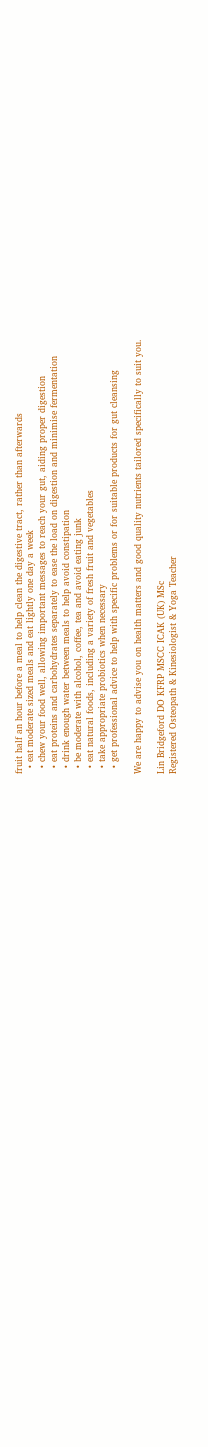fruit half an hour before a meal to help clean the digestive tract, rather than afterwards
  • eat moderate sized meals and eat lightly one day a week
  • chew your food well, allowing important messages to reach your gut, aiding proper digestion
  • eat proteins and carbohydrates separately to ease the load on digestion and minimise fermentation
  • drink enough water between meals to help avoid constipation
  • be moderate with alcohol, coffee, tea and avoid eating junk
  • eat natural foods, including a variety of fresh fruit and vegetables
  • take appropriate probiotics when necessary
  • get professional advice to help with specific problems or for suitable products for gut cleansing

We are happy to advise you on health matters and good quality nutrients tailored specifically to suit you.

Lin Bridgeford DO KFRP MSCC ICAK (UK) MSc
Registered Osteopath & Kinesiologist & Yoga Teacher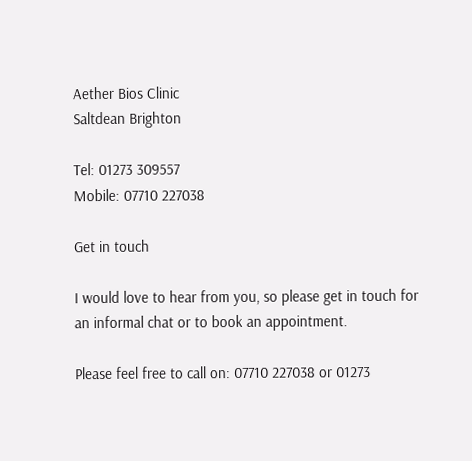Aether Bios Clinic
Saltdean Brighton

Tel: 01273 309557
Mobile: 07710 227038

Get in touch

I would love to hear from you, so please get in touch for an informal chat or to book an appointment.

Please feel free to call on: 07710 227038 or 01273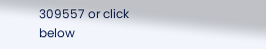309557 or click below